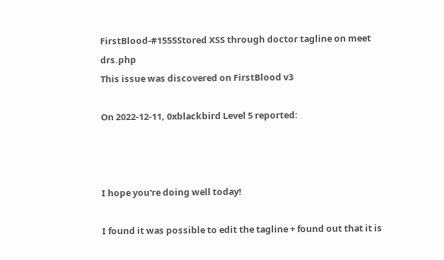FirstBlood-#1555Stored XSS through doctor tagline on meet drs.php
This issue was discovered on FirstBlood v3

On 2022-12-11, 0xblackbird Level 5 reported:



I hope you're doing well today!

I found it was possible to edit the tagline + found out that it is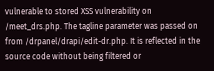vulnerable to stored XSS vulnerability on /meet_drs.php. The tagline parameter was passed on from /drpanel/drapi/edit-dr.php. It is reflected in the source code without being filtered or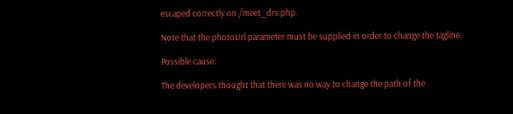escaped correctly on /meet_drs.php.

Note that the photoUrl parameter must be supplied in order to change the tagline.

Possible cause:

The developers thought that there was no way to change the path of the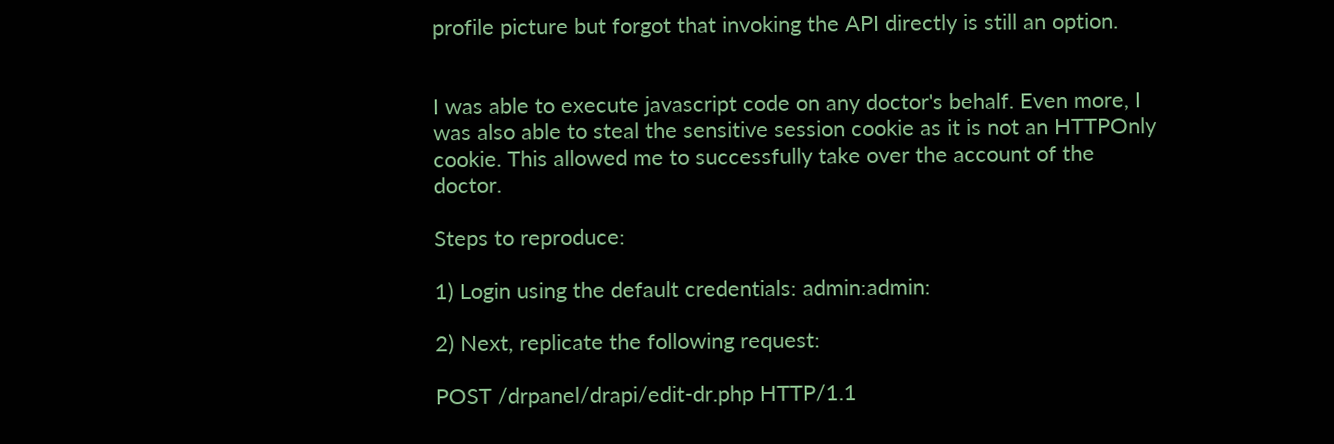profile picture but forgot that invoking the API directly is still an option.


I was able to execute javascript code on any doctor's behalf. Even more, I was also able to steal the sensitive session cookie as it is not an HTTPOnly cookie. This allowed me to successfully take over the account of the doctor.

Steps to reproduce:

1) Login using the default credentials: admin:admin:

2) Next, replicate the following request:

POST /drpanel/drapi/edit-dr.php HTTP/1.1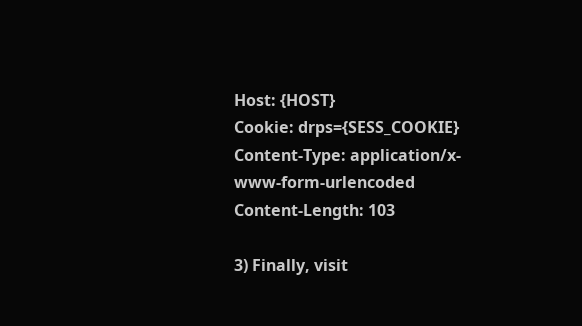Host: {HOST}
Cookie: drps={SESS_COOKIE}
Content-Type: application/x-www-form-urlencoded
Content-Length: 103

3) Finally, visit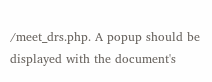/meet_drs.php. A popup should be displayed with the document's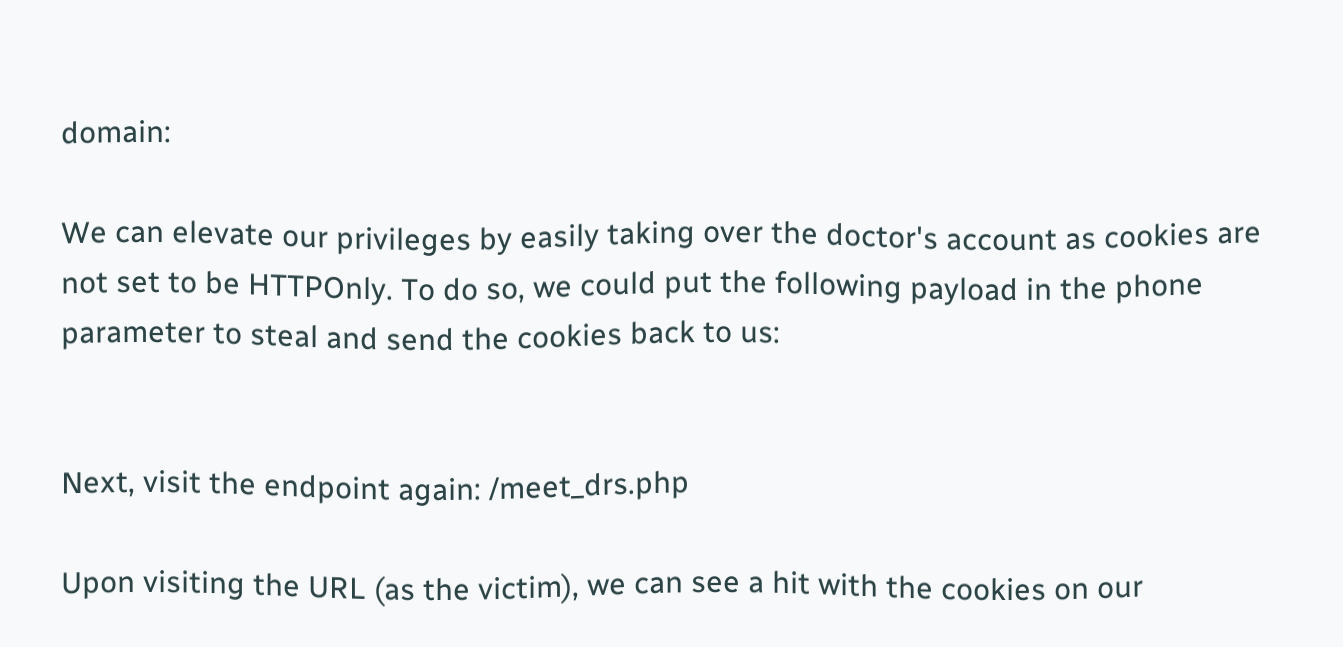domain:

We can elevate our privileges by easily taking over the doctor's account as cookies are not set to be HTTPOnly. To do so, we could put the following payload in the phone parameter to steal and send the cookies back to us:


Next, visit the endpoint again: /meet_drs.php

Upon visiting the URL (as the victim), we can see a hit with the cookies on our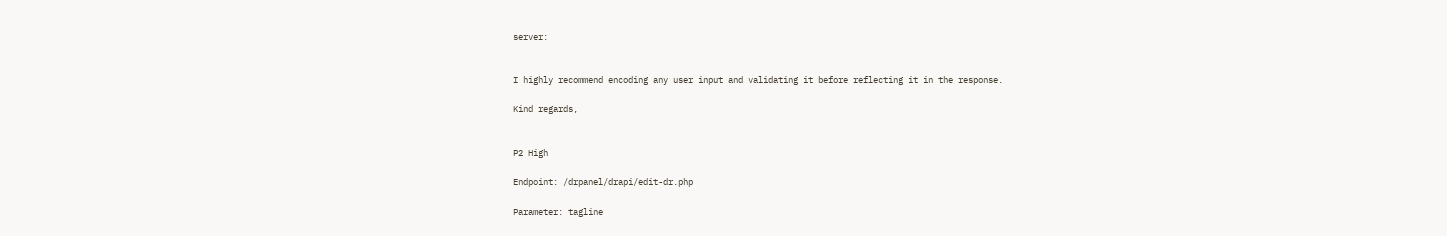server:


I highly recommend encoding any user input and validating it before reflecting it in the response.

Kind regards,


P2 High

Endpoint: /drpanel/drapi/edit-dr.php

Parameter: tagline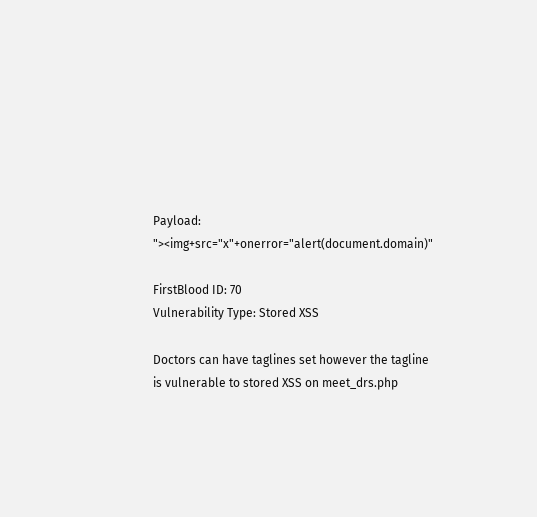Payload: "><img+src="x"+onerror="alert(document.domain)"

FirstBlood ID: 70
Vulnerability Type: Stored XSS

Doctors can have taglines set however the tagline is vulnerable to stored XSS on meet_drs.php